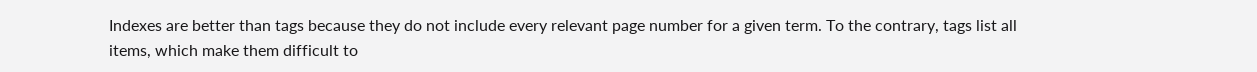Indexes are better than tags because they do not include every relevant page number for a given term. To the contrary, tags list all items, which make them difficult to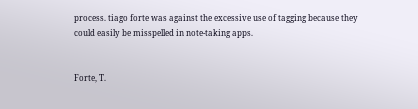process. tiago forte was against the excessive use of tagging because they could easily be misspelled in note-taking apps.


Forte, T.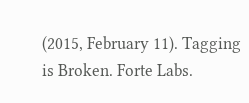(2015, February 11). Tagging is Broken. Forte Labs.